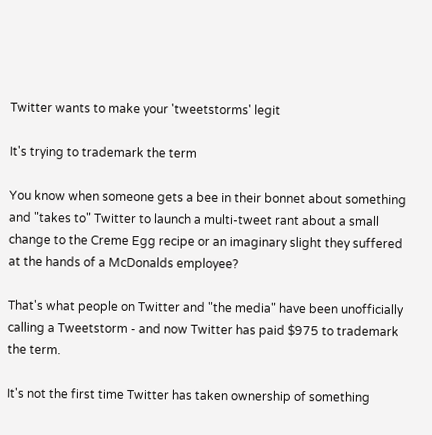Twitter wants to make your 'tweetstorms' legit

It's trying to trademark the term

You know when someone gets a bee in their bonnet about something and "takes to" Twitter to launch a multi-tweet rant about a small change to the Creme Egg recipe or an imaginary slight they suffered at the hands of a McDonalds employee?

That's what people on Twitter and "the media" have been unofficially calling a Tweetstorm - and now Twitter has paid $975 to trademark the term.

It's not the first time Twitter has taken ownership of something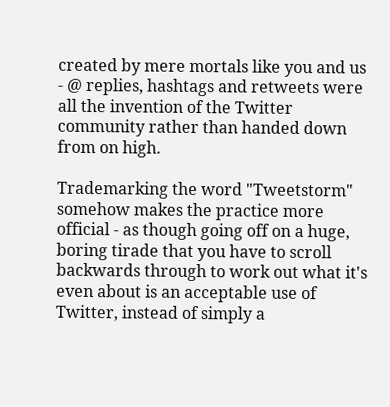created by mere mortals like you and us - @ replies, hashtags and retweets were all the invention of the Twitter community rather than handed down from on high.

Trademarking the word "Tweetstorm" somehow makes the practice more official - as though going off on a huge, boring tirade that you have to scroll backwards through to work out what it's even about is an acceptable use of Twitter, instead of simply a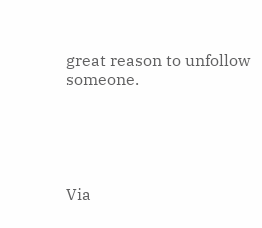great reason to unfollow someone.





Via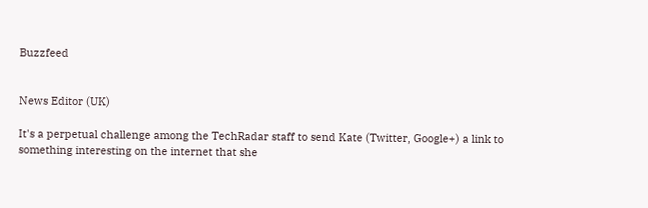Buzzfeed


News Editor (UK)

It's a perpetual challenge among the TechRadar staff to send Kate (Twitter, Google+) a link to something interesting on the internet that she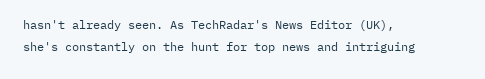hasn't already seen. As TechRadar's News Editor (UK), she's constantly on the hunt for top news and intriguing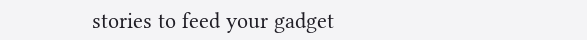stories to feed your gadget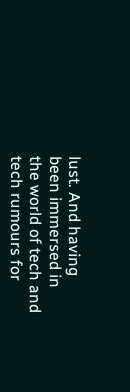lust. And having been immersed in the world of tech and tech rumours for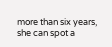more than six years, she can spot a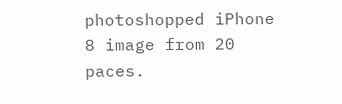photoshopped iPhone 8 image from 20 paces.